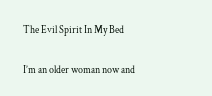The Evil Spirit In My Bed

I’m an older woman now and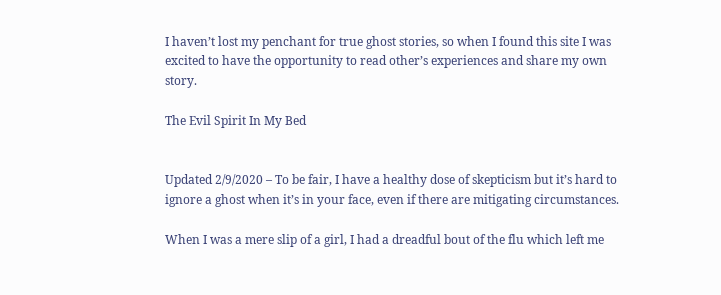I haven’t lost my penchant for true ghost stories, so when I found this site I was excited to have the opportunity to read other’s experiences and share my own story.

The Evil Spirit In My Bed


Updated 2/9/2020 – To be fair, I have a healthy dose of skepticism but it’s hard to ignore a ghost when it’s in your face, even if there are mitigating circumstances.

When I was a mere slip of a girl, I had a dreadful bout of the flu which left me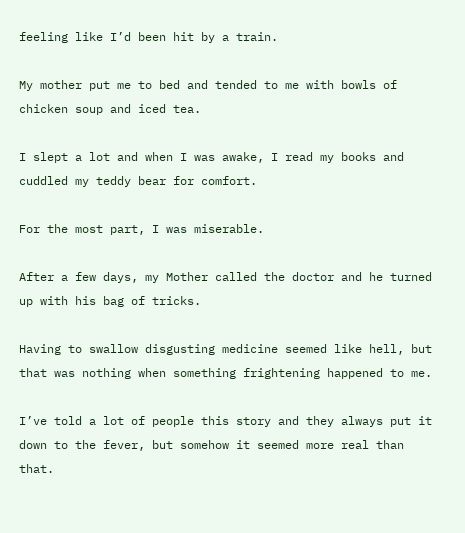feeling like I’d been hit by a train.

My mother put me to bed and tended to me with bowls of chicken soup and iced tea.

I slept a lot and when I was awake, I read my books and cuddled my teddy bear for comfort.

For the most part, I was miserable.

After a few days, my Mother called the doctor and he turned up with his bag of tricks.

Having to swallow disgusting medicine seemed like hell, but that was nothing when something frightening happened to me.

I’ve told a lot of people this story and they always put it down to the fever, but somehow it seemed more real than that.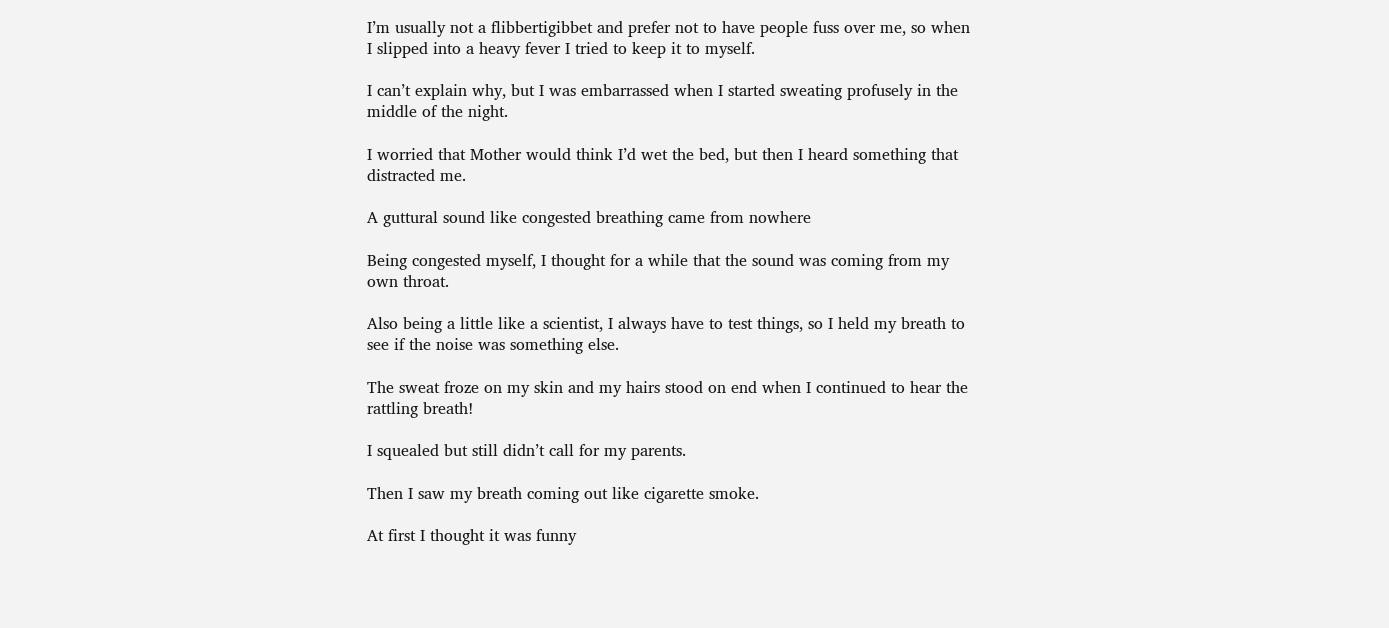I’m usually not a flibbertigibbet and prefer not to have people fuss over me, so when I slipped into a heavy fever I tried to keep it to myself.

I can’t explain why, but I was embarrassed when I started sweating profusely in the middle of the night.

I worried that Mother would think I’d wet the bed, but then I heard something that distracted me.

A guttural sound like congested breathing came from nowhere

Being congested myself, I thought for a while that the sound was coming from my own throat.

Also being a little like a scientist, I always have to test things, so I held my breath to see if the noise was something else.

The sweat froze on my skin and my hairs stood on end when I continued to hear the rattling breath!

I squealed but still didn’t call for my parents.

Then I saw my breath coming out like cigarette smoke.

At first I thought it was funny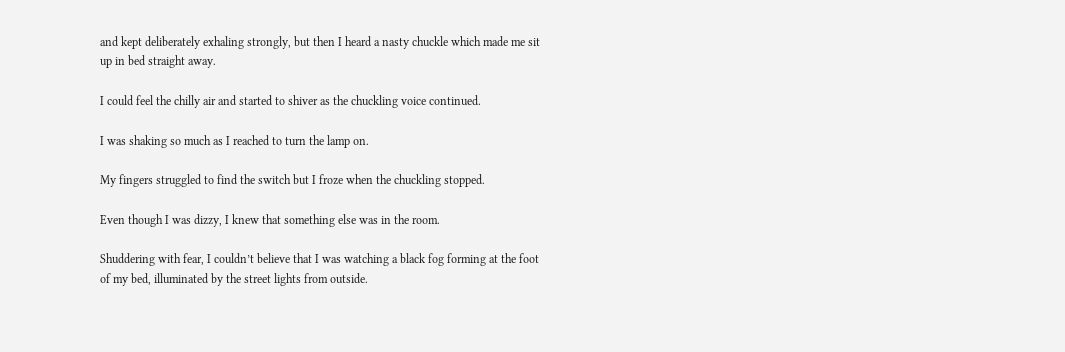and kept deliberately exhaling strongly, but then I heard a nasty chuckle which made me sit up in bed straight away.

I could feel the chilly air and started to shiver as the chuckling voice continued.

I was shaking so much as I reached to turn the lamp on.

My fingers struggled to find the switch but I froze when the chuckling stopped.

Even though I was dizzy, I knew that something else was in the room.

Shuddering with fear, I couldn’t believe that I was watching a black fog forming at the foot of my bed, illuminated by the street lights from outside.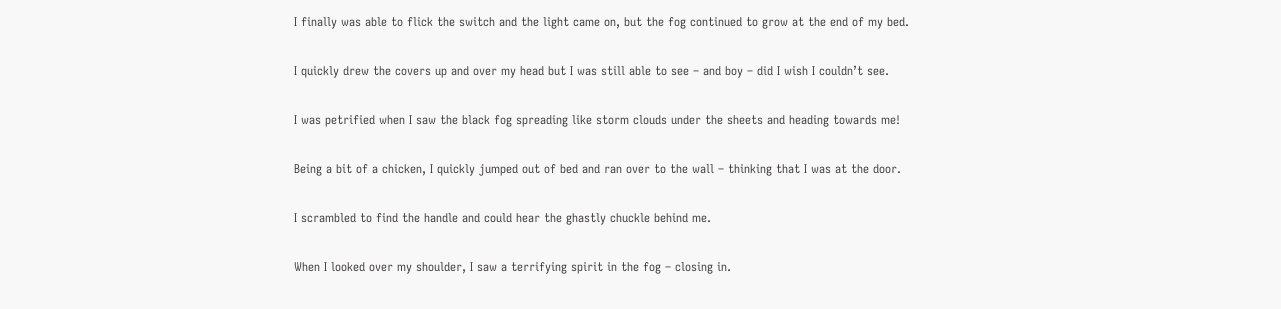I finally was able to flick the switch and the light came on, but the fog continued to grow at the end of my bed.

I quickly drew the covers up and over my head but I was still able to see – and boy – did I wish I couldn’t see.

I was petrified when I saw the black fog spreading like storm clouds under the sheets and heading towards me!

Being a bit of a chicken, I quickly jumped out of bed and ran over to the wall – thinking that I was at the door.

I scrambled to find the handle and could hear the ghastly chuckle behind me.

When I looked over my shoulder, I saw a terrifying spirit in the fog – closing in.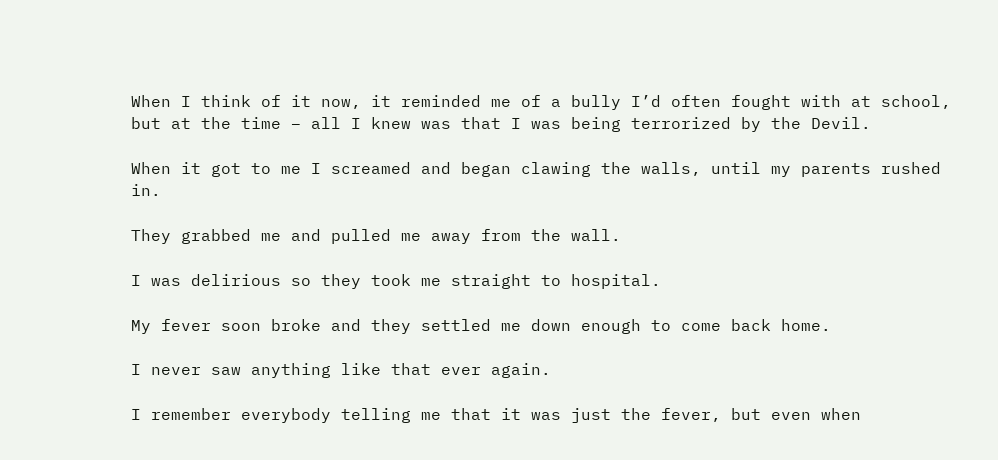When I think of it now, it reminded me of a bully I’d often fought with at school, but at the time – all I knew was that I was being terrorized by the Devil.

When it got to me I screamed and began clawing the walls, until my parents rushed in.

They grabbed me and pulled me away from the wall.

I was delirious so they took me straight to hospital.

My fever soon broke and they settled me down enough to come back home.

I never saw anything like that ever again.

I remember everybody telling me that it was just the fever, but even when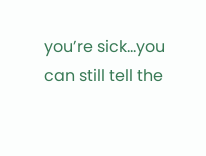you’re sick…you can still tell the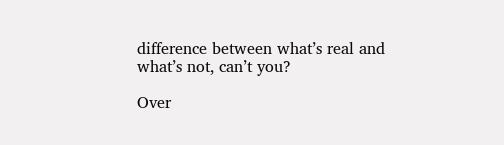difference between what’s real and what’s not, can’t you?

Over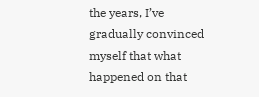the years, I’ve gradually convinced myself that what happened on that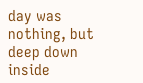day was nothing, but deep down inside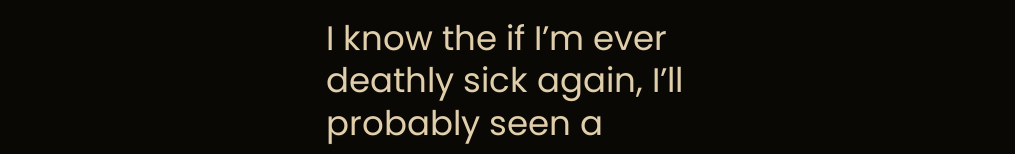I know the if I’m ever deathly sick again, I’ll probably seen a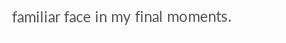familiar face in my final moments.